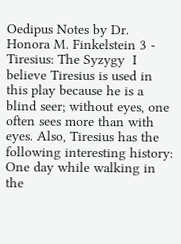Oedipus Notes by Dr. Honora M. Finkelstein 3 - Tiresius: The Syzygy  I believe Tiresius is used in this play because he is a blind seer; without eyes, one often sees more than with eyes. Also, Tiresius has the following interesting history: One day while walking in the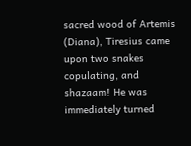sacred wood of Artemis (Diana), Tiresius came upon two snakes copulating, and shazaam! He was immediately turned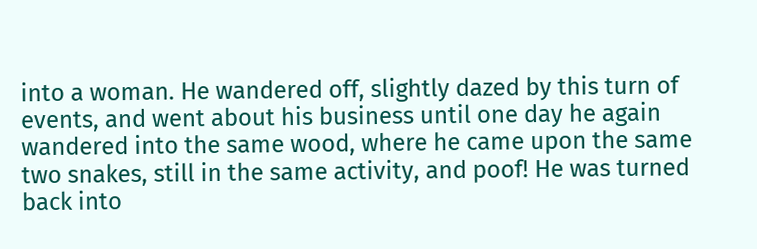into a woman. He wandered off, slightly dazed by this turn of events, and went about his business until one day he again wandered into the same wood, where he came upon the same two snakes, still in the same activity, and poof! He was turned back into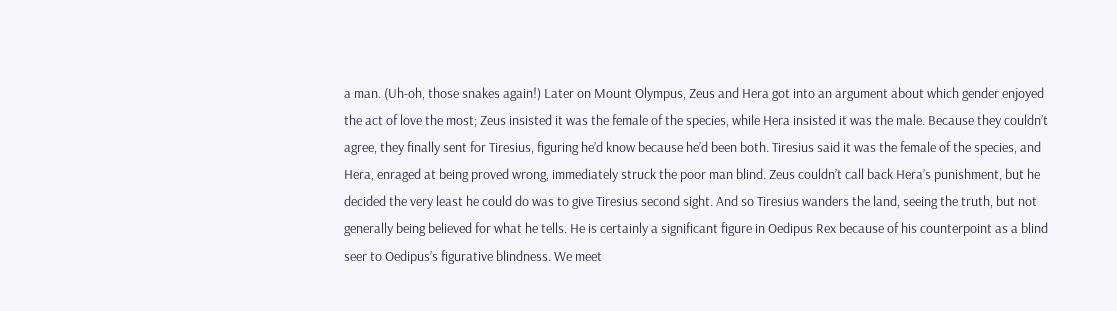a man. (Uh-oh, those snakes again!) Later on Mount Olympus, Zeus and Hera got into an argument about which gender enjoyed the act of love the most; Zeus insisted it was the female of the species, while Hera insisted it was the male. Because they couldn’t agree, they finally sent for Tiresius, figuring he’d know because he’d been both. Tiresius said it was the female of the species, and Hera, enraged at being proved wrong, immediately struck the poor man blind. Zeus couldn’t call back Hera’s punishment, but he decided the very least he could do was to give Tiresius second sight. And so Tiresius wanders the land, seeing the truth, but not generally being believed for what he tells. He is certainly a significant figure in Oedipus Rex because of his counterpoint as a blind seer to Oedipus’s figurative blindness. We meet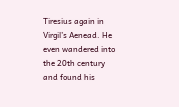Tiresius again in Virgil’s Aenead. He even wandered into the 20th century and found his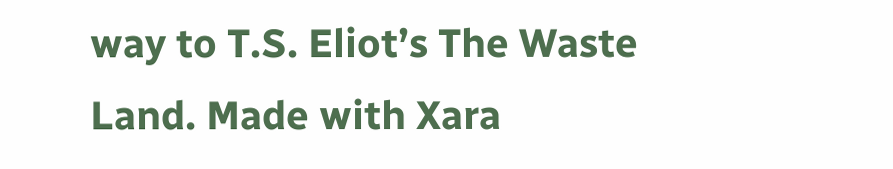way to T.S. Eliot’s The Waste Land. Made with Xara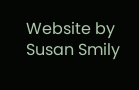Website by Susan Smily